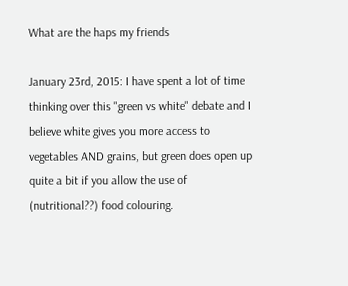What are the haps my friends

January 23rd, 2015: I have spent a lot of time thinking over this "green vs white" debate and I believe white gives you more access to vegetables AND grains, but green does open up quite a bit if you allow the use of (nutritional??) food colouring.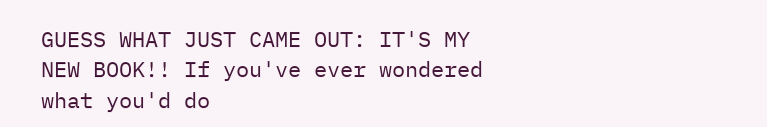GUESS WHAT JUST CAME OUT: IT'S MY NEW BOOK!! If you've ever wondered what you'd do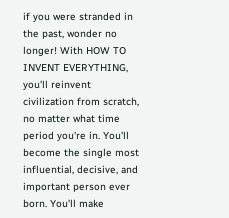if you were stranded in the past, wonder no longer! With HOW TO INVENT EVERYTHING, you'll reinvent civilization from scratch, no matter what time period you're in. You'll become the single most influential, decisive, and important person ever born. You'll make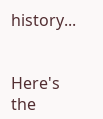history...


Here's the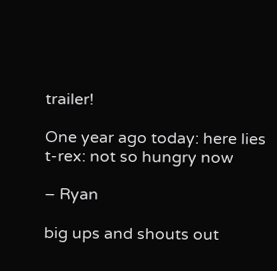trailer!

One year ago today: here lies t-rex: not so hungry now

– Ryan

big ups and shouts out